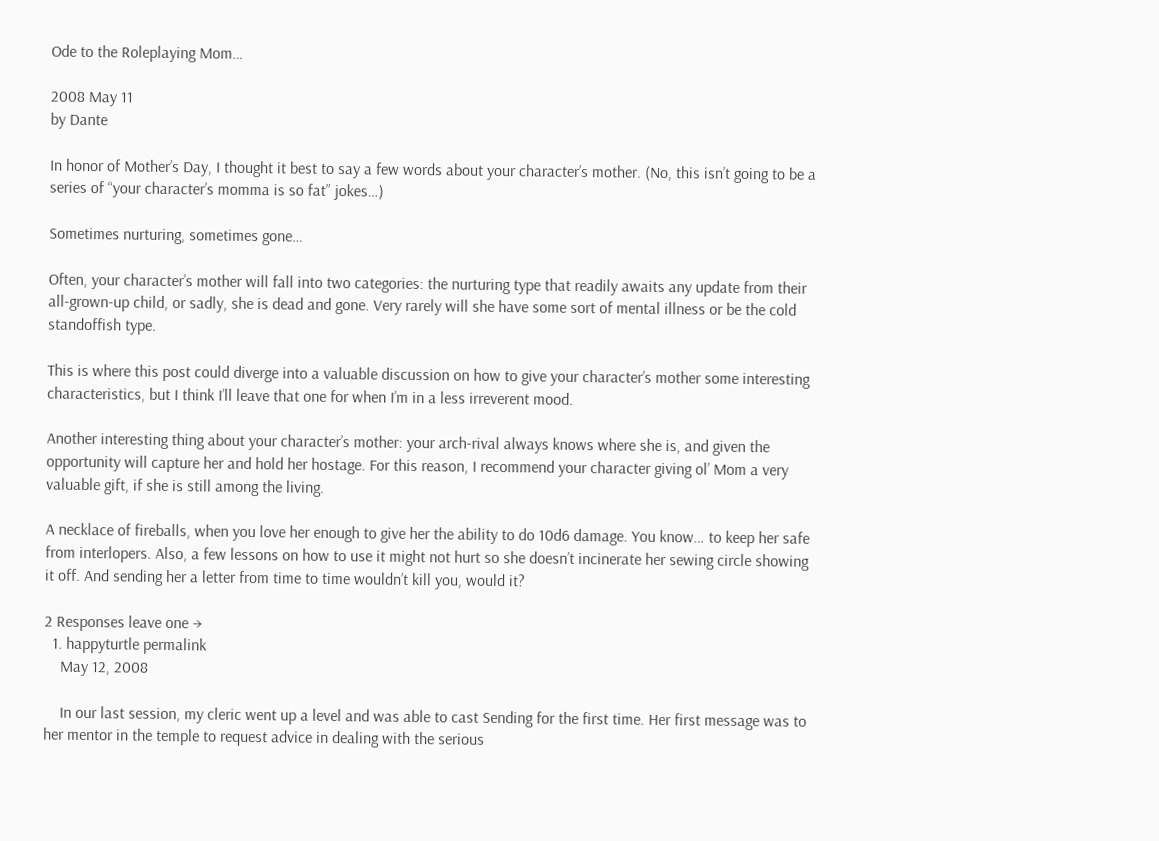Ode to the Roleplaying Mom…

2008 May 11
by Dante

In honor of Mother’s Day, I thought it best to say a few words about your character’s mother. (No, this isn’t going to be a series of “your character’s momma is so fat” jokes…)

Sometimes nurturing, sometimes gone…

Often, your character’s mother will fall into two categories: the nurturing type that readily awaits any update from their all-grown-up child, or sadly, she is dead and gone. Very rarely will she have some sort of mental illness or be the cold standoffish type.

This is where this post could diverge into a valuable discussion on how to give your character’s mother some interesting characteristics, but I think I’ll leave that one for when I’m in a less irreverent mood.

Another interesting thing about your character’s mother: your arch-rival always knows where she is, and given the opportunity will capture her and hold her hostage. For this reason, I recommend your character giving ol’ Mom a very valuable gift, if she is still among the living.

A necklace of fireballs, when you love her enough to give her the ability to do 10d6 damage. You know… to keep her safe from interlopers. Also, a few lessons on how to use it might not hurt so she doesn’t incinerate her sewing circle showing it off. And sending her a letter from time to time wouldn’t kill you, would it?

2 Responses leave one →
  1. happyturtle permalink
    May 12, 2008

    In our last session, my cleric went up a level and was able to cast Sending for the first time. Her first message was to her mentor in the temple to request advice in dealing with the serious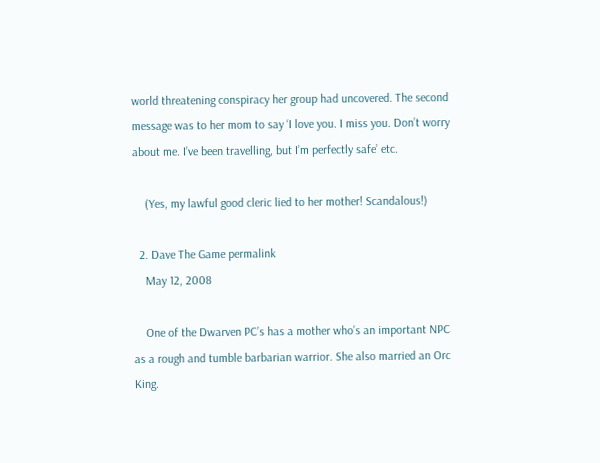world threatening conspiracy her group had uncovered. The second message was to her mom to say ‘I love you. I miss you. Don’t worry about me. I’ve been travelling, but I’m perfectly safe’ etc.

    (Yes, my lawful good cleric lied to her mother! Scandalous!)

  2. Dave The Game permalink
    May 12, 2008

    One of the Dwarven PC’s has a mother who’s an important NPC as a rough and tumble barbarian warrior. She also married an Orc King.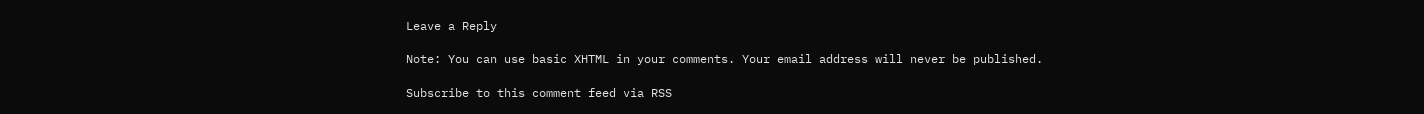Leave a Reply

Note: You can use basic XHTML in your comments. Your email address will never be published.

Subscribe to this comment feed via RSS